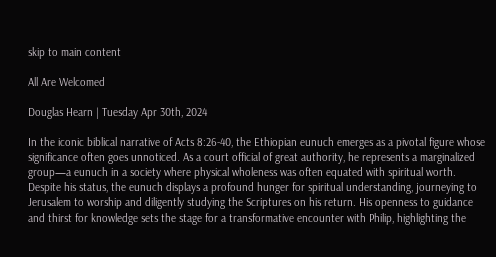skip to main content

All Are Welcomed

Douglas Hearn | Tuesday Apr 30th, 2024

In the iconic biblical narrative of Acts 8:26-40, the Ethiopian eunuch emerges as a pivotal figure whose significance often goes unnoticed. As a court official of great authority, he represents a marginalized group—a eunuch in a society where physical wholeness was often equated with spiritual worth. Despite his status, the eunuch displays a profound hunger for spiritual understanding, journeying to Jerusalem to worship and diligently studying the Scriptures on his return. His openness to guidance and thirst for knowledge sets the stage for a transformative encounter with Philip, highlighting the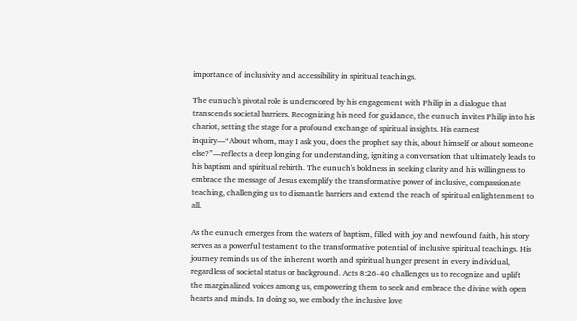importance of inclusivity and accessibility in spiritual teachings.

The eunuch's pivotal role is underscored by his engagement with Philip in a dialogue that transcends societal barriers. Recognizing his need for guidance, the eunuch invites Philip into his chariot, setting the stage for a profound exchange of spiritual insights. His earnest inquiry—“About whom, may I ask you, does the prophet say this, about himself or about someone else?”—reflects a deep longing for understanding, igniting a conversation that ultimately leads to his baptism and spiritual rebirth. The eunuch's boldness in seeking clarity and his willingness to embrace the message of Jesus exemplify the transformative power of inclusive, compassionate teaching, challenging us to dismantle barriers and extend the reach of spiritual enlightenment to all.

As the eunuch emerges from the waters of baptism, filled with joy and newfound faith, his story serves as a powerful testament to the transformative potential of inclusive spiritual teachings. His journey reminds us of the inherent worth and spiritual hunger present in every individual, regardless of societal status or background. Acts 8:26-40 challenges us to recognize and uplift the marginalized voices among us, empowering them to seek and embrace the divine with open hearts and minds. In doing so, we embody the inclusive love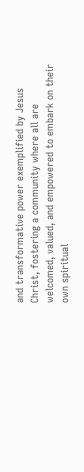and transformative power exemplified by Jesus Christ, fostering a community where all are welcomed, valued, and empowered to embark on their own spiritual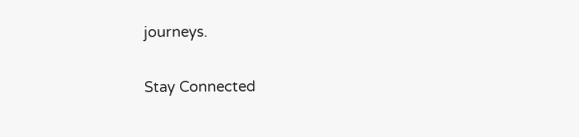journeys.

Stay Connected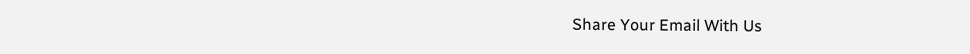Share Your Email With Us